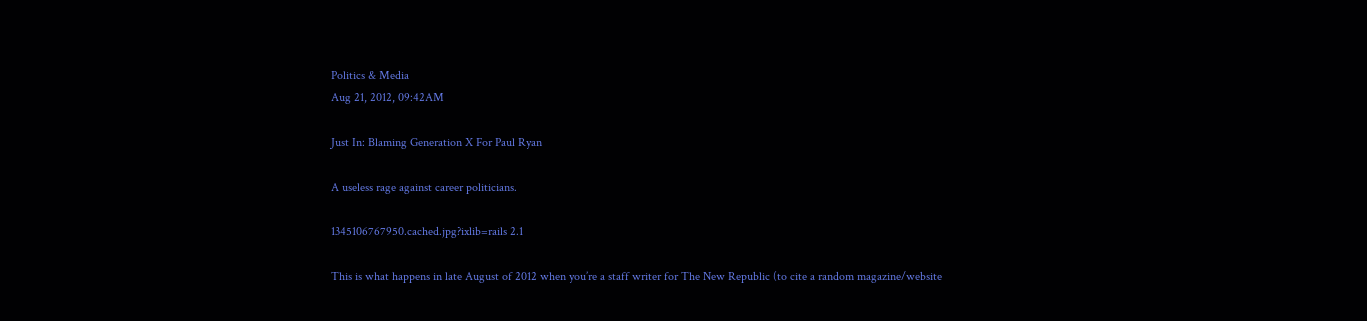Politics & Media
Aug 21, 2012, 09:42AM

Just In: Blaming Generation X For Paul Ryan

A useless rage against career politicians.

1345106767950.cached.jpg?ixlib=rails 2.1

This is what happens in late August of 2012 when you’re a staff writer for The New Republic (to cite a random magazine/website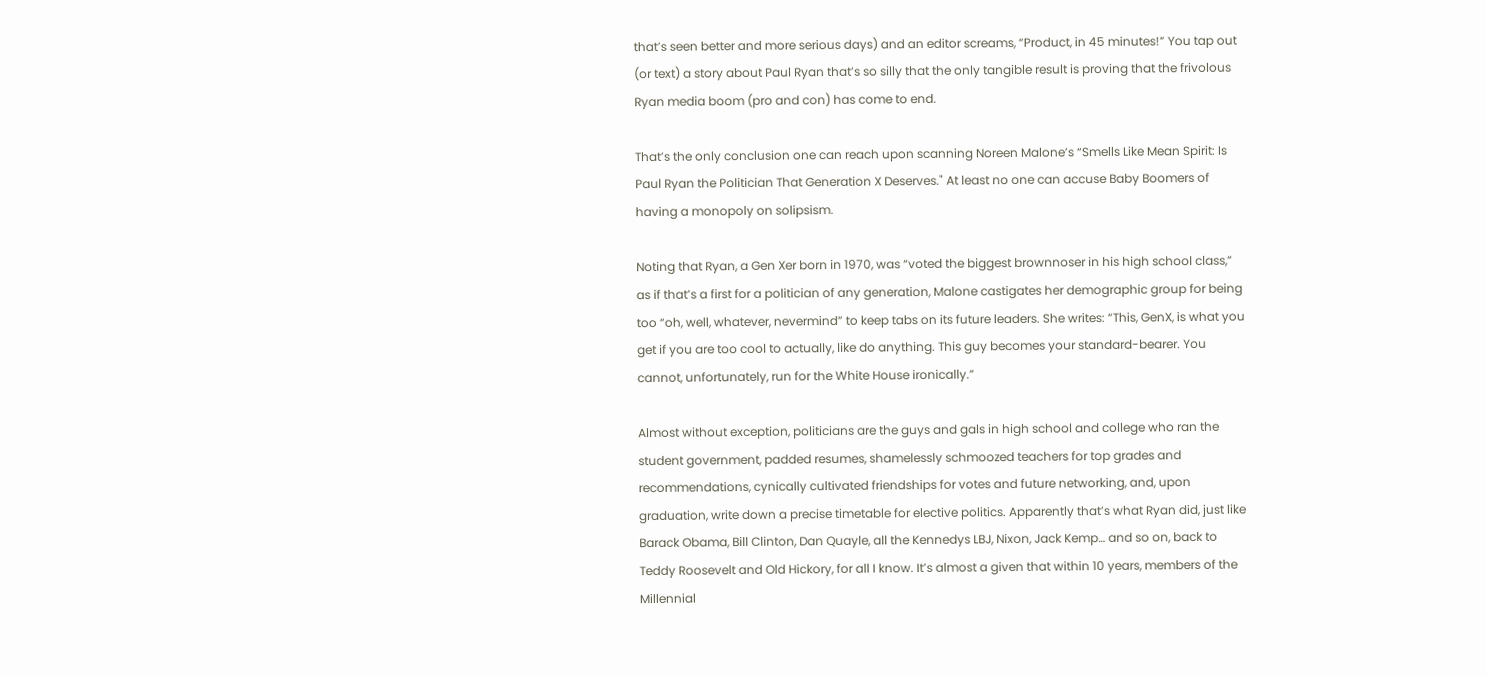that’s seen better and more serious days) and an editor screams, “Product, in 45 minutes!” You tap out (or text) a story about Paul Ryan that’s so silly that the only tangible result is proving that the frivolous Ryan media boom (pro and con) has come to end.

That’s the only conclusion one can reach upon scanning Noreen Malone’s “Smells Like Mean Spirit: Is Paul Ryan the Politician That Generation X Deserves." At least no one can accuse Baby Boomers of having a monopoly on solipsism.

Noting that Ryan, a Gen Xer born in 1970, was “voted the biggest brownnoser in his high school class,” as if that’s a first for a politician of any generation, Malone castigates her demographic group for being too “oh, well, whatever, nevermind” to keep tabs on its future leaders. She writes: “This, GenX, is what you get if you are too cool to actually, like do anything. This guy becomes your standard-bearer. You cannot, unfortunately, run for the White House ironically.”

Almost without exception, politicians are the guys and gals in high school and college who ran the student government, padded resumes, shamelessly schmoozed teachers for top grades and recommendations, cynically cultivated friendships for votes and future networking, and, upon graduation, write down a precise timetable for elective politics. Apparently that’s what Ryan did, just like Barack Obama, Bill Clinton, Dan Quayle, all the Kennedys LBJ, Nixon, Jack Kemp… and so on, back to Teddy Roosevelt and Old Hickory, for all I know. It’s almost a given that within 10 years, members of the Millennial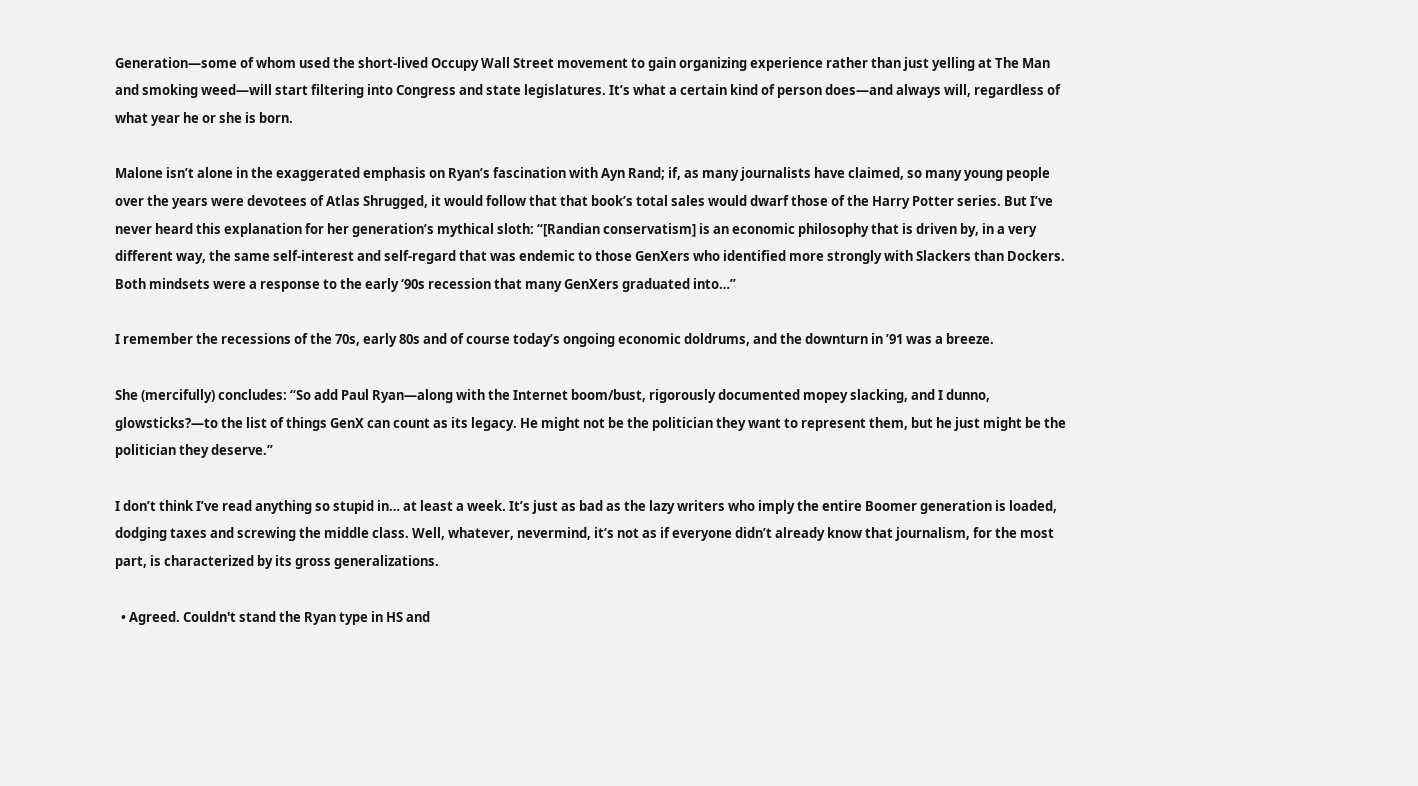Generation—some of whom used the short-lived Occupy Wall Street movement to gain organizing experience rather than just yelling at The Man and smoking weed—will start filtering into Congress and state legislatures. It’s what a certain kind of person does—and always will, regardless of what year he or she is born.

Malone isn’t alone in the exaggerated emphasis on Ryan’s fascination with Ayn Rand; if, as many journalists have claimed, so many young people over the years were devotees of Atlas Shrugged, it would follow that that book’s total sales would dwarf those of the Harry Potter series. But I’ve never heard this explanation for her generation’s mythical sloth: “[Randian conservatism] is an economic philosophy that is driven by, in a very different way, the same self-interest and self-regard that was endemic to those GenXers who identified more strongly with Slackers than Dockers. Both mindsets were a response to the early ‘90s recession that many GenXers graduated into…”

I remember the recessions of the 70s, early 80s and of course today’s ongoing economic doldrums, and the downturn in ’91 was a breeze.

She (mercifully) concludes: “So add Paul Ryan—along with the Internet boom/bust, rigorously documented mopey slacking, and I dunno, glowsticks?—to the list of things GenX can count as its legacy. He might not be the politician they want to represent them, but he just might be the politician they deserve.”

I don’t think I’ve read anything so stupid in… at least a week. It’s just as bad as the lazy writers who imply the entire Boomer generation is loaded, dodging taxes and screwing the middle class. Well, whatever, nevermind, it’s not as if everyone didn’t already know that journalism, for the most part, is characterized by its gross generalizations.

  • Agreed. Couldn't stand the Ryan type in HS and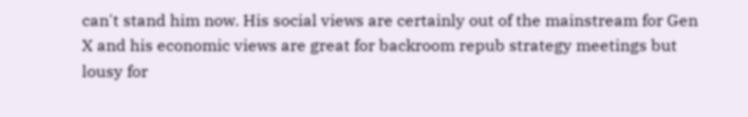can't stand him now. His social views are certainly out of the mainstream for Gen X and his economic views are great for backroom repub strategy meetings but lousy for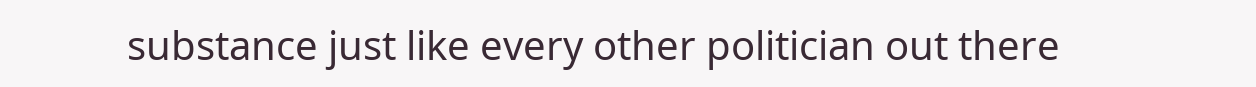substance just like every other politician out there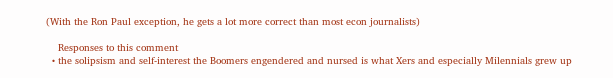(With the Ron Paul exception, he gets a lot more correct than most econ journalists)

    Responses to this comment
  • the solipsism and self-interest the Boomers engendered and nursed is what Xers and especially Milennials grew up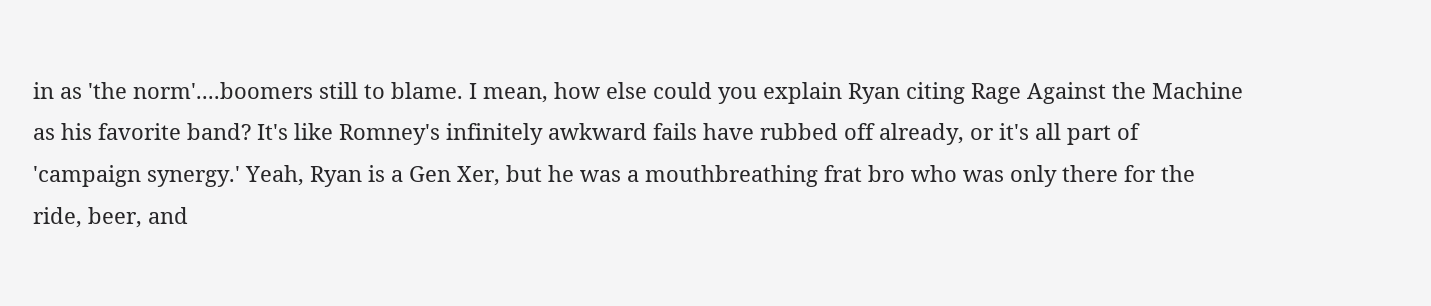in as 'the norm'....boomers still to blame. I mean, how else could you explain Ryan citing Rage Against the Machine as his favorite band? It's like Romney's infinitely awkward fails have rubbed off already, or it's all part of 'campaign synergy.' Yeah, Ryan is a Gen Xer, but he was a mouthbreathing frat bro who was only there for the ride, beer, and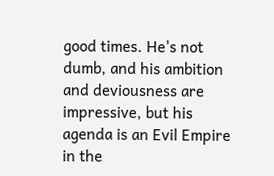good times. He's not dumb, and his ambition and deviousness are impressive, but his agenda is an Evil Empire in the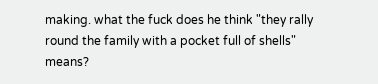making. what the fuck does he think "they rally round the family with a pocket full of shells" means?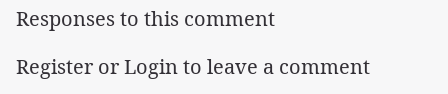Responses to this comment

Register or Login to leave a comment